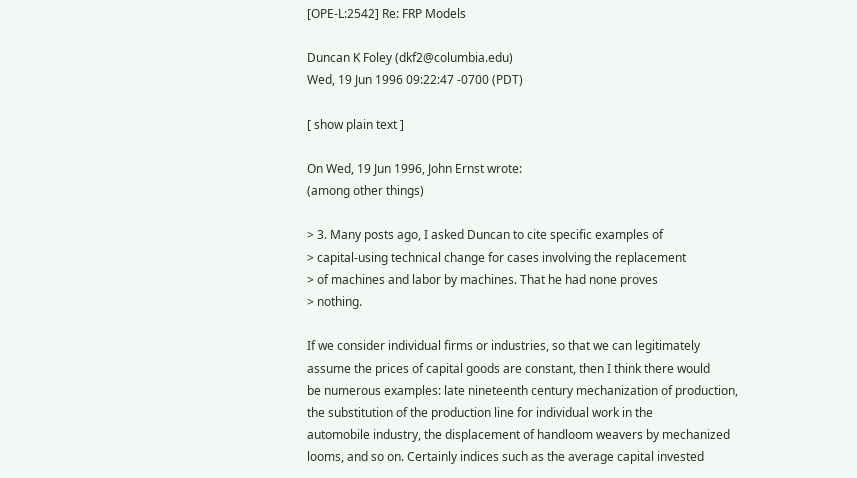[OPE-L:2542] Re: FRP Models

Duncan K Foley (dkf2@columbia.edu)
Wed, 19 Jun 1996 09:22:47 -0700 (PDT)

[ show plain text ]

On Wed, 19 Jun 1996, John Ernst wrote:
(among other things)

> 3. Many posts ago, I asked Duncan to cite specific examples of
> capital-using technical change for cases involving the replacement
> of machines and labor by machines. That he had none proves
> nothing.

If we consider individual firms or industries, so that we can legitimately
assume the prices of capital goods are constant, then I think there would
be numerous examples: late nineteenth century mechanization of production,
the substitution of the production line for individual work in the
automobile industry, the displacement of handloom weavers by mechanized
looms, and so on. Certainly indices such as the average capital invested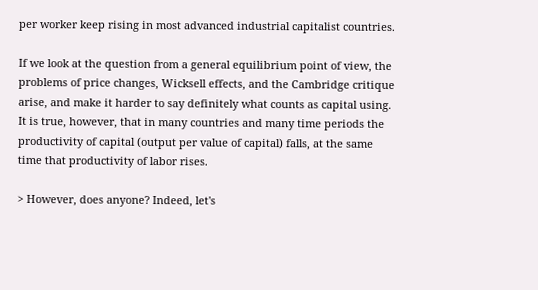per worker keep rising in most advanced industrial capitalist countries.

If we look at the question from a general equilibrium point of view, the
problems of price changes, Wicksell effects, and the Cambridge critique
arise, and make it harder to say definitely what counts as capital using.
It is true, however, that in many countries and many time periods the
productivity of capital (output per value of capital) falls, at the same
time that productivity of labor rises.

> However, does anyone? Indeed, let's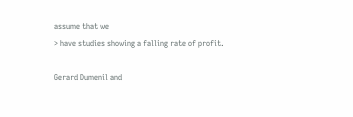assume that we
> have studies showing a falling rate of profit.

Gerard Dumenil and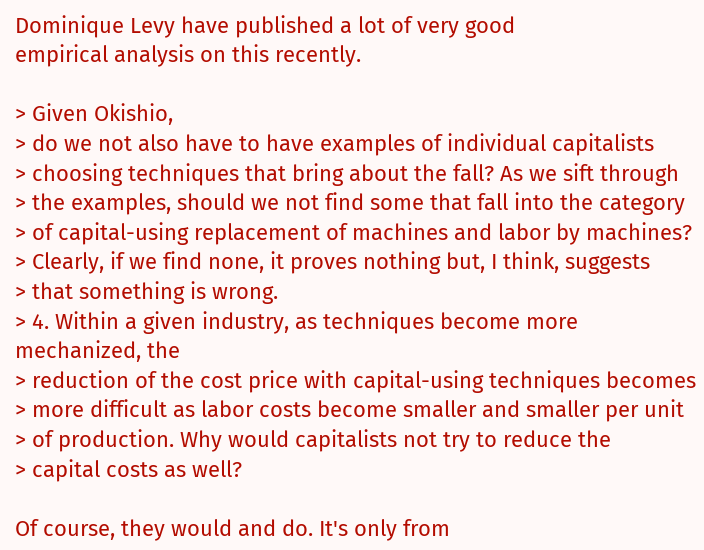Dominique Levy have published a lot of very good
empirical analysis on this recently.

> Given Okishio,
> do we not also have to have examples of individual capitalists
> choosing techniques that bring about the fall? As we sift through
> the examples, should we not find some that fall into the category
> of capital-using replacement of machines and labor by machines?
> Clearly, if we find none, it proves nothing but, I think, suggests
> that something is wrong.
> 4. Within a given industry, as techniques become more mechanized, the
> reduction of the cost price with capital-using techniques becomes
> more difficult as labor costs become smaller and smaller per unit
> of production. Why would capitalists not try to reduce the
> capital costs as well?

Of course, they would and do. It's only from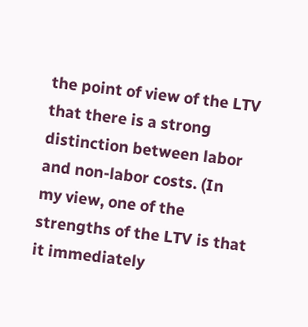the point of view of the LTV
that there is a strong distinction between labor and non-labor costs. (In
my view, one of the strengths of the LTV is that it immediately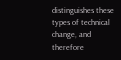distinguishes these types of technical change, and therefore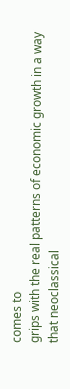comes to
grips with the real patterns of economic growth in a way that neoclassical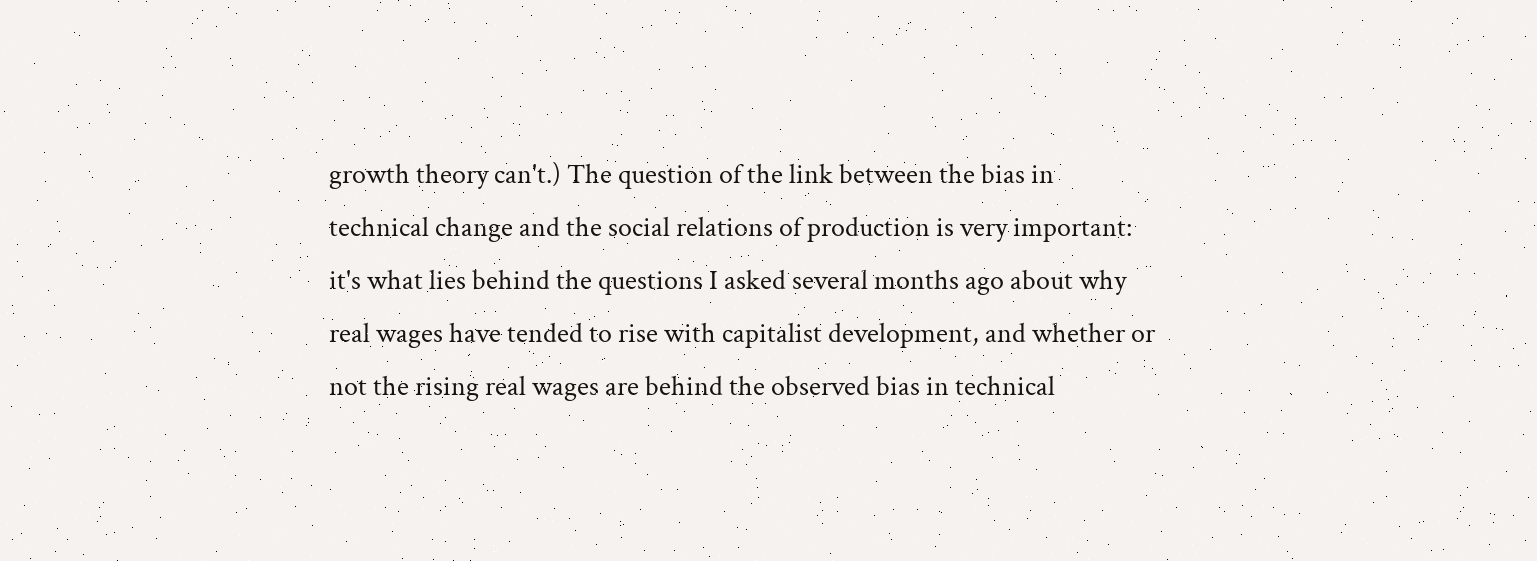growth theory can't.) The question of the link between the bias in
technical change and the social relations of production is very important:
it's what lies behind the questions I asked several months ago about why
real wages have tended to rise with capitalist development, and whether or
not the rising real wages are behind the observed bias in technical